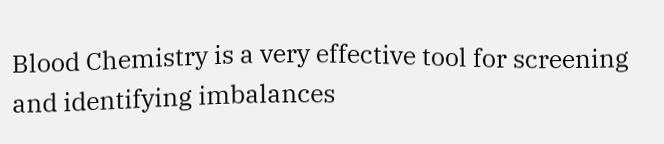Blood Chemistry is a very effective tool for screening and identifying imbalances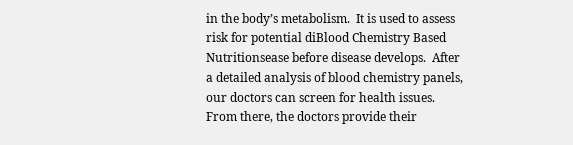in the body’s metabolism.  It is used to assess risk for potential diBlood Chemistry Based Nutritionsease before disease develops.  After a detailed analysis of blood chemistry panels, our doctors can screen for health issues. From there, the doctors provide their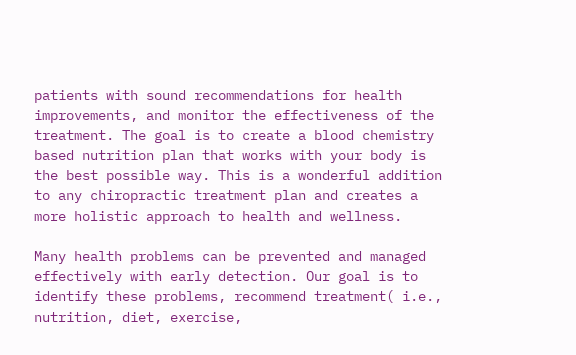patients with sound recommendations for health improvements, and monitor the effectiveness of the treatment. The goal is to create a blood chemistry based nutrition plan that works with your body is the best possible way. This is a wonderful addition to any chiropractic treatment plan and creates a more holistic approach to health and wellness.

Many health problems can be prevented and managed effectively with early detection. Our goal is to identify these problems, recommend treatment( i.e., nutrition, diet, exercise,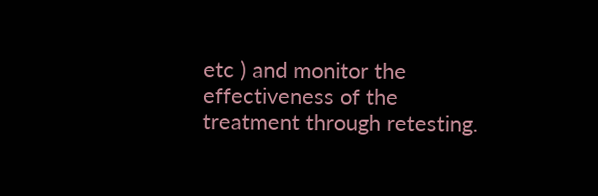etc ) and monitor the effectiveness of the treatment through retesting.